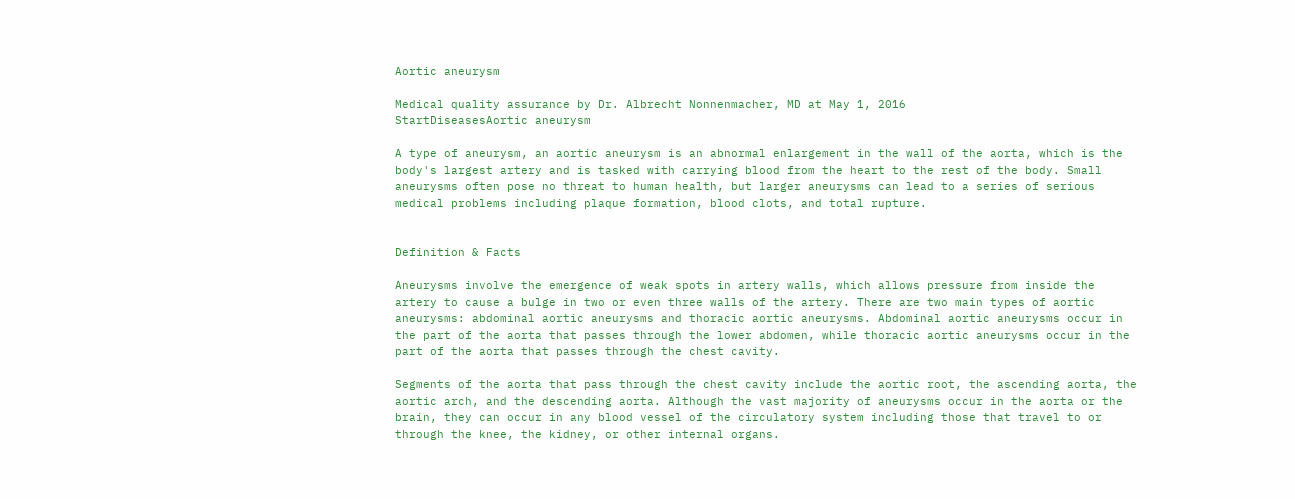Aortic aneurysm

Medical quality assurance by Dr. Albrecht Nonnenmacher, MD at May 1, 2016
StartDiseasesAortic aneurysm

A type of aneurysm, an aortic aneurysm is an abnormal enlargement in the wall of the aorta, which is the body's largest artery and is tasked with carrying blood from the heart to the rest of the body. Small aneurysms often pose no threat to human health, but larger aneurysms can lead to a series of serious medical problems including plaque formation, blood clots, and total rupture.


Definition & Facts

Aneurysms involve the emergence of weak spots in artery walls, which allows pressure from inside the artery to cause a bulge in two or even three walls of the artery. There are two main types of aortic aneurysms: abdominal aortic aneurysms and thoracic aortic aneurysms. Abdominal aortic aneurysms occur in the part of the aorta that passes through the lower abdomen, while thoracic aortic aneurysms occur in the part of the aorta that passes through the chest cavity.

Segments of the aorta that pass through the chest cavity include the aortic root, the ascending aorta, the aortic arch, and the descending aorta. Although the vast majority of aneurysms occur in the aorta or the brain, they can occur in any blood vessel of the circulatory system including those that travel to or through the knee, the kidney, or other internal organs.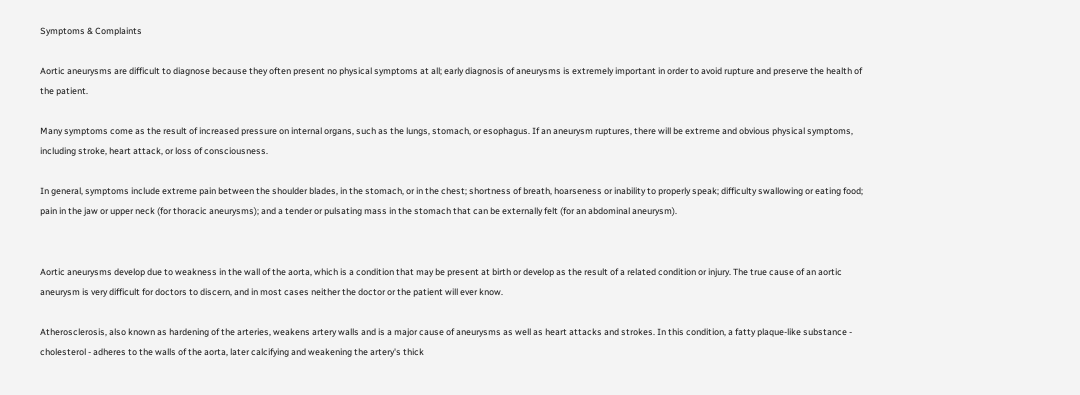Symptoms & Complaints

Aortic aneurysms are difficult to diagnose because they often present no physical symptoms at all; early diagnosis of aneurysms is extremely important in order to avoid rupture and preserve the health of the patient.

Many symptoms come as the result of increased pressure on internal organs, such as the lungs, stomach, or esophagus. If an aneurysm ruptures, there will be extreme and obvious physical symptoms, including stroke, heart attack, or loss of consciousness.

In general, symptoms include extreme pain between the shoulder blades, in the stomach, or in the chest; shortness of breath, hoarseness or inability to properly speak; difficulty swallowing or eating food; pain in the jaw or upper neck (for thoracic aneurysms); and a tender or pulsating mass in the stomach that can be externally felt (for an abdominal aneurysm).


Aortic aneurysms develop due to weakness in the wall of the aorta, which is a condition that may be present at birth or develop as the result of a related condition or injury. The true cause of an aortic aneurysm is very difficult for doctors to discern, and in most cases neither the doctor or the patient will ever know.

Atherosclerosis, also known as hardening of the arteries, weakens artery walls and is a major cause of aneurysms as well as heart attacks and strokes. In this condition, a fatty plaque-like substance - cholesterol - adheres to the walls of the aorta, later calcifying and weakening the artery's thick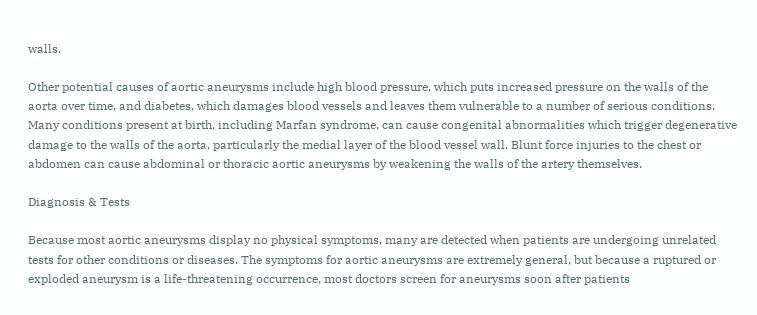walls.

Other potential causes of aortic aneurysms include high blood pressure, which puts increased pressure on the walls of the aorta over time, and diabetes, which damages blood vessels and leaves them vulnerable to a number of serious conditions. Many conditions present at birth, including Marfan syndrome, can cause congenital abnormalities which trigger degenerative damage to the walls of the aorta, particularly the medial layer of the blood vessel wall. Blunt force injuries to the chest or abdomen can cause abdominal or thoracic aortic aneurysms by weakening the walls of the artery themselves.

Diagnosis & Tests

Because most aortic aneurysms display no physical symptoms, many are detected when patients are undergoing unrelated tests for other conditions or diseases. The symptoms for aortic aneurysms are extremely general, but because a ruptured or exploded aneurysm is a life-threatening occurrence, most doctors screen for aneurysms soon after patients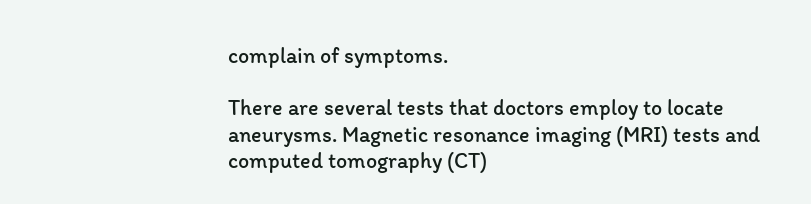complain of symptoms.

There are several tests that doctors employ to locate aneurysms. Magnetic resonance imaging (MRI) tests and computed tomography (CT)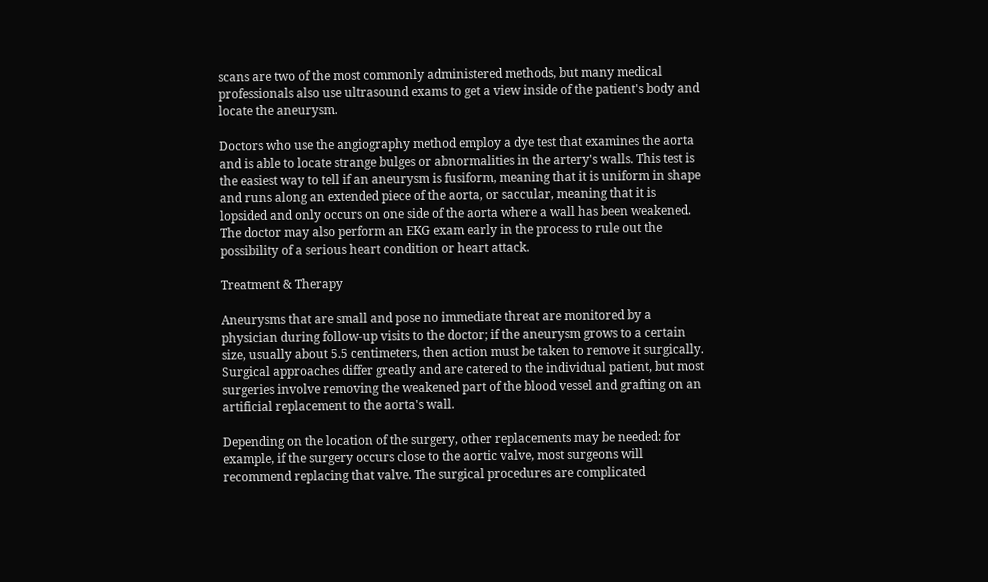scans are two of the most commonly administered methods, but many medical professionals also use ultrasound exams to get a view inside of the patient's body and locate the aneurysm.

Doctors who use the angiography method employ a dye test that examines the aorta and is able to locate strange bulges or abnormalities in the artery's walls. This test is the easiest way to tell if an aneurysm is fusiform, meaning that it is uniform in shape and runs along an extended piece of the aorta, or saccular, meaning that it is lopsided and only occurs on one side of the aorta where a wall has been weakened. The doctor may also perform an EKG exam early in the process to rule out the possibility of a serious heart condition or heart attack.

Treatment & Therapy

Aneurysms that are small and pose no immediate threat are monitored by a physician during follow-up visits to the doctor; if the aneurysm grows to a certain size, usually about 5.5 centimeters, then action must be taken to remove it surgically. Surgical approaches differ greatly and are catered to the individual patient, but most surgeries involve removing the weakened part of the blood vessel and grafting on an artificial replacement to the aorta's wall.

Depending on the location of the surgery, other replacements may be needed: for example, if the surgery occurs close to the aortic valve, most surgeons will recommend replacing that valve. The surgical procedures are complicated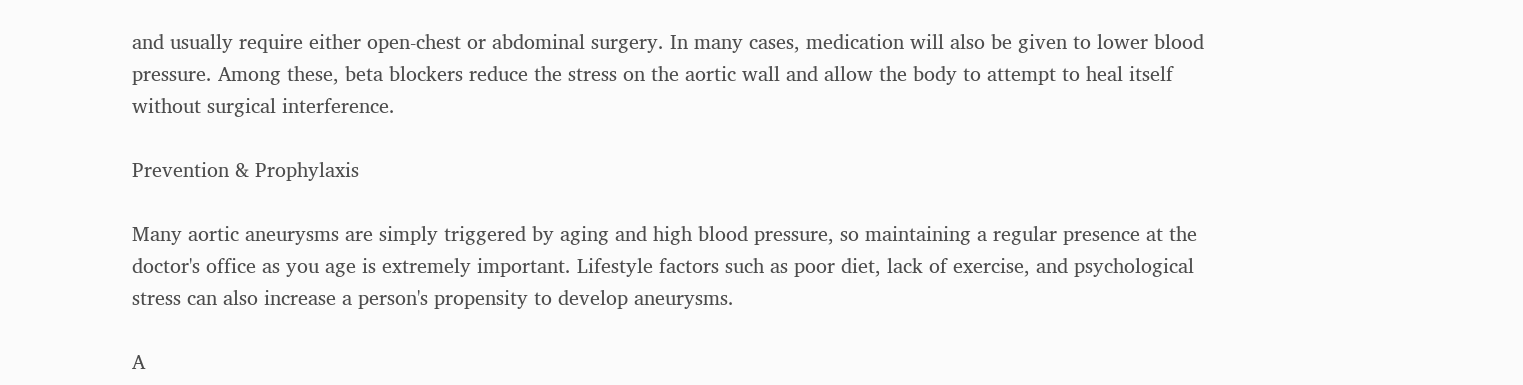and usually require either open-chest or abdominal surgery. In many cases, medication will also be given to lower blood pressure. Among these, beta blockers reduce the stress on the aortic wall and allow the body to attempt to heal itself without surgical interference.

Prevention & Prophylaxis

Many aortic aneurysms are simply triggered by aging and high blood pressure, so maintaining a regular presence at the doctor's office as you age is extremely important. Lifestyle factors such as poor diet, lack of exercise, and psychological stress can also increase a person's propensity to develop aneurysms.

A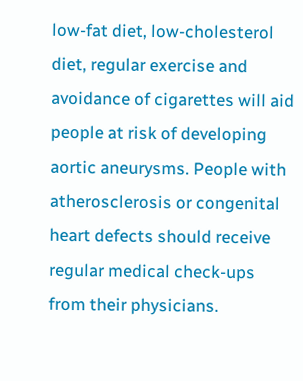low-fat diet, low-cholesterol diet, regular exercise and avoidance of cigarettes will aid people at risk of developing aortic aneurysms. People with atherosclerosis or congenital heart defects should receive regular medical check-ups from their physicians.